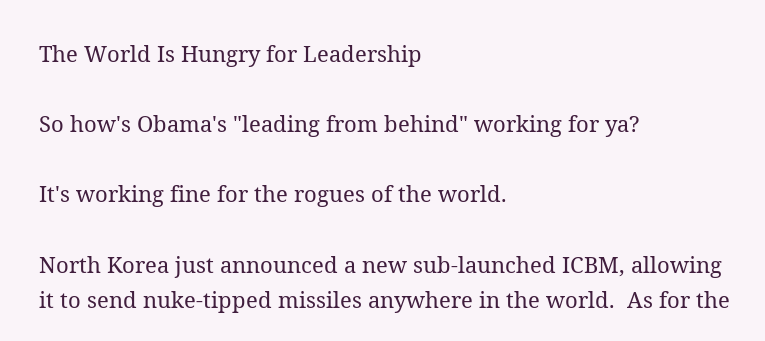The World Is Hungry for Leadership

So how's Obama's "leading from behind" working for ya?

It's working fine for the rogues of the world.

North Korea just announced a new sub-launched ICBM, allowing it to send nuke-tipped missiles anywhere in the world.  As for the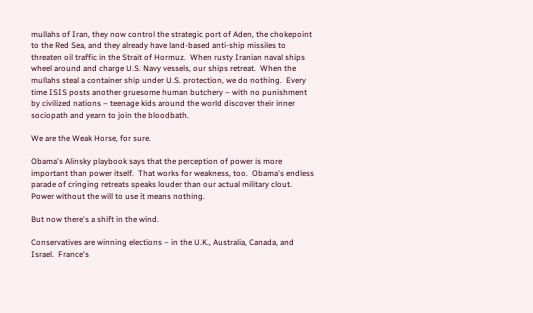mullahs of Iran, they now control the strategic port of Aden, the chokepoint to the Red Sea, and they already have land-based anti-ship missiles to threaten oil traffic in the Strait of Hormuz.  When rusty Iranian naval ships wheel around and charge U.S. Navy vessels, our ships retreat.  When the mullahs steal a container ship under U.S. protection, we do nothing.  Every time ISIS posts another gruesome human butchery – with no punishment by civilized nations – teenage kids around the world discover their inner sociopath and yearn to join the bloodbath.

We are the Weak Horse, for sure.

Obama's Alinsky playbook says that the perception of power is more important than power itself.  That works for weakness, too.  Obama's endless parade of cringing retreats speaks louder than our actual military clout.  Power without the will to use it means nothing.

But now there's a shift in the wind.

Conservatives are winning elections – in the U.K., Australia, Canada, and Israel.  France's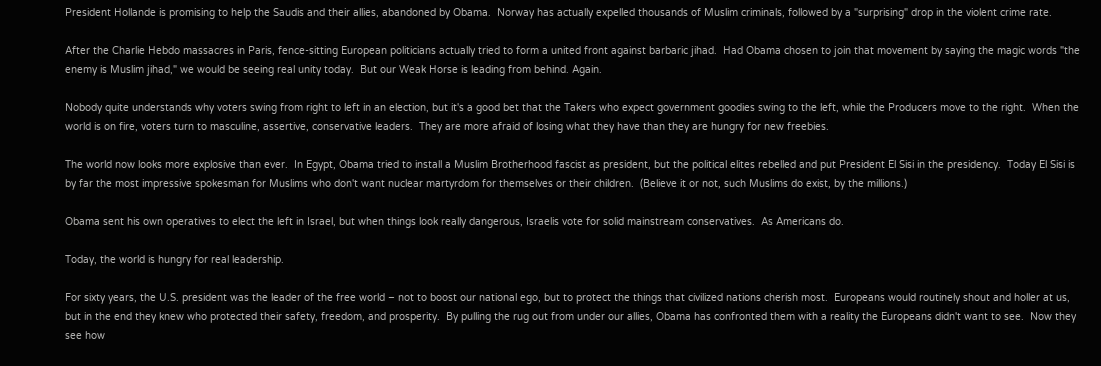President Hollande is promising to help the Saudis and their allies, abandoned by Obama.  Norway has actually expelled thousands of Muslim criminals, followed by a "surprising" drop in the violent crime rate.

After the Charlie Hebdo massacres in Paris, fence-sitting European politicians actually tried to form a united front against barbaric jihad.  Had Obama chosen to join that movement by saying the magic words "the enemy is Muslim jihad," we would be seeing real unity today.  But our Weak Horse is leading from behind. Again.

Nobody quite understands why voters swing from right to left in an election, but it's a good bet that the Takers who expect government goodies swing to the left, while the Producers move to the right.  When the world is on fire, voters turn to masculine, assertive, conservative leaders.  They are more afraid of losing what they have than they are hungry for new freebies.

The world now looks more explosive than ever.  In Egypt, Obama tried to install a Muslim Brotherhood fascist as president, but the political elites rebelled and put President El Sisi in the presidency.  Today El Sisi is by far the most impressive spokesman for Muslims who don't want nuclear martyrdom for themselves or their children.  (Believe it or not, such Muslims do exist, by the millions.)

Obama sent his own operatives to elect the left in Israel, but when things look really dangerous, Israelis vote for solid mainstream conservatives.  As Americans do.

Today, the world is hungry for real leadership.

For sixty years, the U.S. president was the leader of the free world – not to boost our national ego, but to protect the things that civilized nations cherish most.  Europeans would routinely shout and holler at us, but in the end they knew who protected their safety, freedom, and prosperity.  By pulling the rug out from under our allies, Obama has confronted them with a reality the Europeans didn't want to see.  Now they see how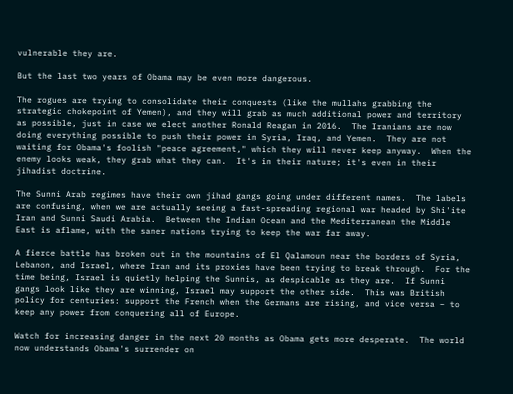vulnerable they are.

But the last two years of Obama may be even more dangerous.

The rogues are trying to consolidate their conquests (like the mullahs grabbing the strategic chokepoint of Yemen), and they will grab as much additional power and territory as possible, just in case we elect another Ronald Reagan in 2016.  The Iranians are now doing everything possible to push their power in Syria, Iraq, and Yemen.  They are not waiting for Obama's foolish "peace agreement," which they will never keep anyway.  When the enemy looks weak, they grab what they can.  It's in their nature; it's even in their jihadist doctrine.

The Sunni Arab regimes have their own jihad gangs going under different names.  The labels are confusing, when we are actually seeing a fast-spreading regional war headed by Shi'ite Iran and Sunni Saudi Arabia.  Between the Indian Ocean and the Mediterranean the Middle East is aflame, with the saner nations trying to keep the war far away.

A fierce battle has broken out in the mountains of El Qalamoun near the borders of Syria, Lebanon, and Israel, where Iran and its proxies have been trying to break through.  For the time being, Israel is quietly helping the Sunnis, as despicable as they are.  If Sunni gangs look like they are winning, Israel may support the other side.  This was British policy for centuries: support the French when the Germans are rising, and vice versa – to keep any power from conquering all of Europe.

Watch for increasing danger in the next 20 months as Obama gets more desperate.  The world now understands Obama's surrender on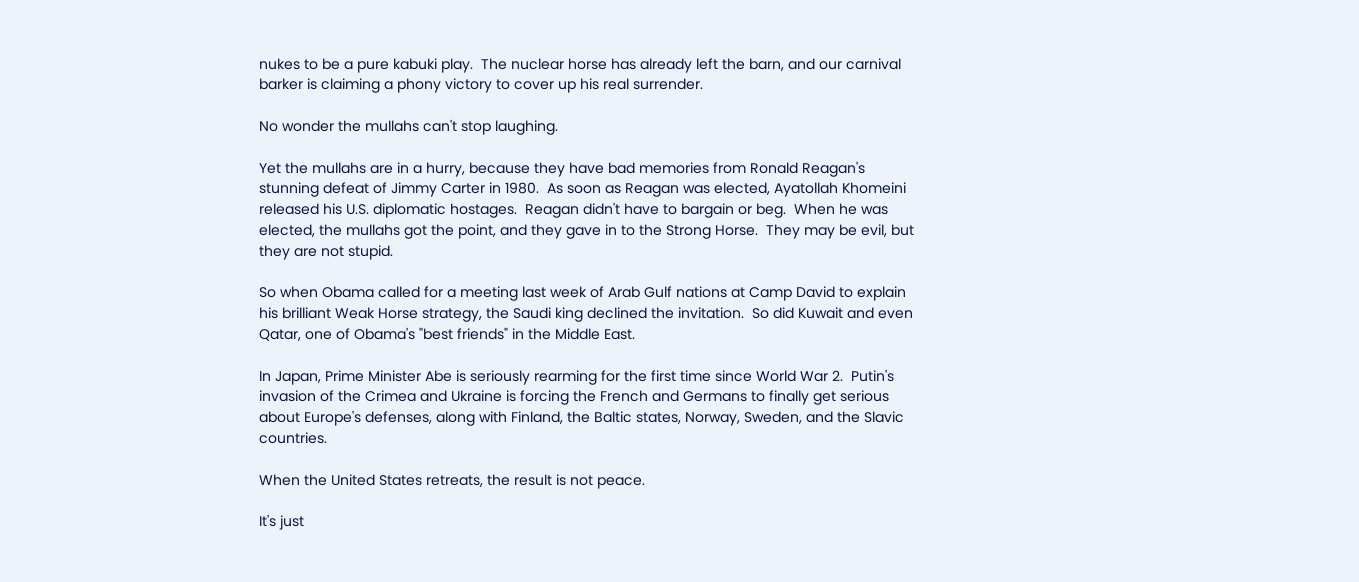nukes to be a pure kabuki play.  The nuclear horse has already left the barn, and our carnival barker is claiming a phony victory to cover up his real surrender.

No wonder the mullahs can't stop laughing.

Yet the mullahs are in a hurry, because they have bad memories from Ronald Reagan's stunning defeat of Jimmy Carter in 1980.  As soon as Reagan was elected, Ayatollah Khomeini released his U.S. diplomatic hostages.  Reagan didn't have to bargain or beg.  When he was elected, the mullahs got the point, and they gave in to the Strong Horse.  They may be evil, but they are not stupid.

So when Obama called for a meeting last week of Arab Gulf nations at Camp David to explain his brilliant Weak Horse strategy, the Saudi king declined the invitation.  So did Kuwait and even Qatar, one of Obama's "best friends" in the Middle East.

In Japan, Prime Minister Abe is seriously rearming for the first time since World War 2.  Putin's invasion of the Crimea and Ukraine is forcing the French and Germans to finally get serious about Europe's defenses, along with Finland, the Baltic states, Norway, Sweden, and the Slavic countries.

When the United States retreats, the result is not peace.

It's just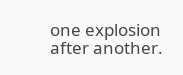one explosion after another.